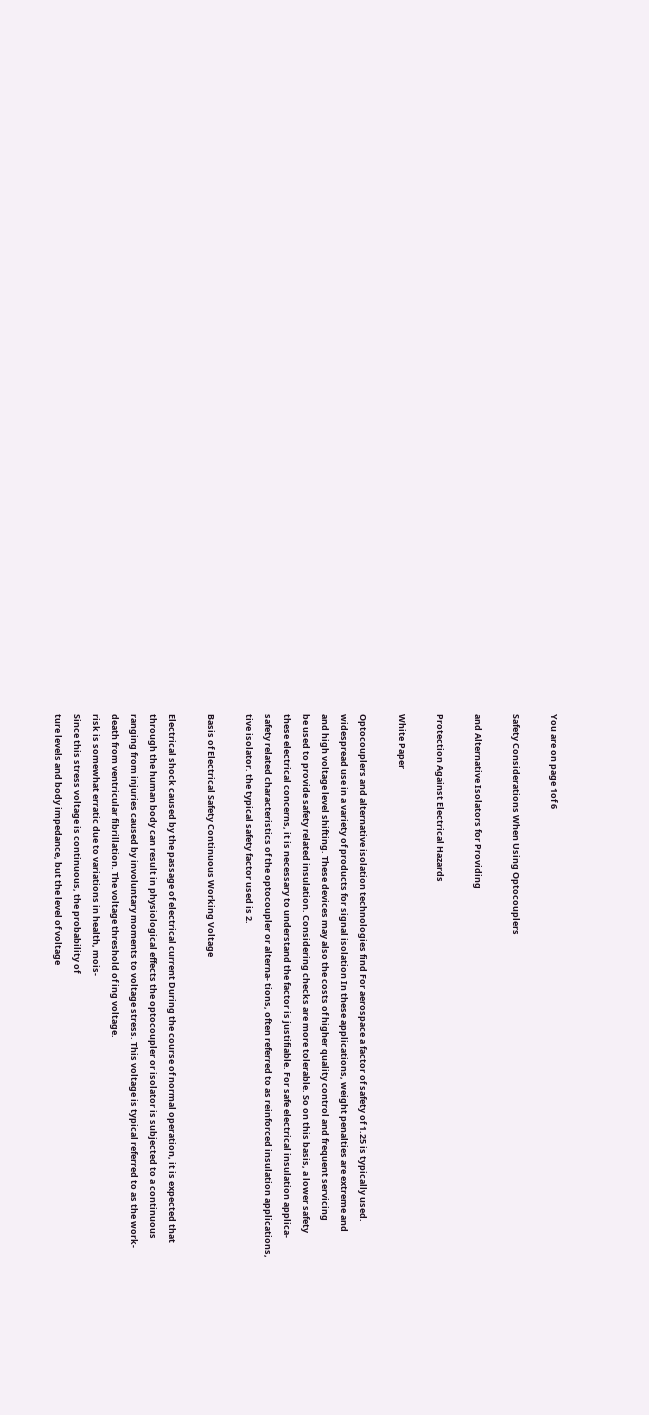You are on page 1of 6

Safety Considerations When Using Optocouplers

and Alternative Isolators for Providing

Protection Against Electrical Hazards

White Paper

Optocouplers and alternative isolation technologies find For aerospace a factor of safety of 1.25 is typically used.
widespread use in a variety of products for signal isolation In these applications, weight penalties are extreme and
and high voltage level shifting. These devices may also the costs of higher quality control and frequent servicing
be used to provide safety related insulation. Considering checks are more tolerable. So on this basis, a lower safety
these electrical concerns, it is necessary to understand the factor is justifiable. For safe electrical insulation applica-
safety related characteristics of the optocoupler or alterna- tions, often referred to as reinforced insulation applications,
tive isolator. the typical safety factor used is 2.

Basis of Electrical Safety Continuous Working Voltage

Electrical shock caused by the passage of electrical current During the course of normal operation, it is expected that
through the human body can result in physiological effects the optocoupler or isolator is subjected to a continuous
ranging from injuries caused by involuntary moments to voltage stress. This voltage is typical referred to as the work-
death from ventricular fibrillation. The voltage threshold of ing voltage.
risk is somewhat erratic due to variations in health, mois-
Since this stress voltage is continuous, the probability of
ture levels and body impedance, but the level of voltage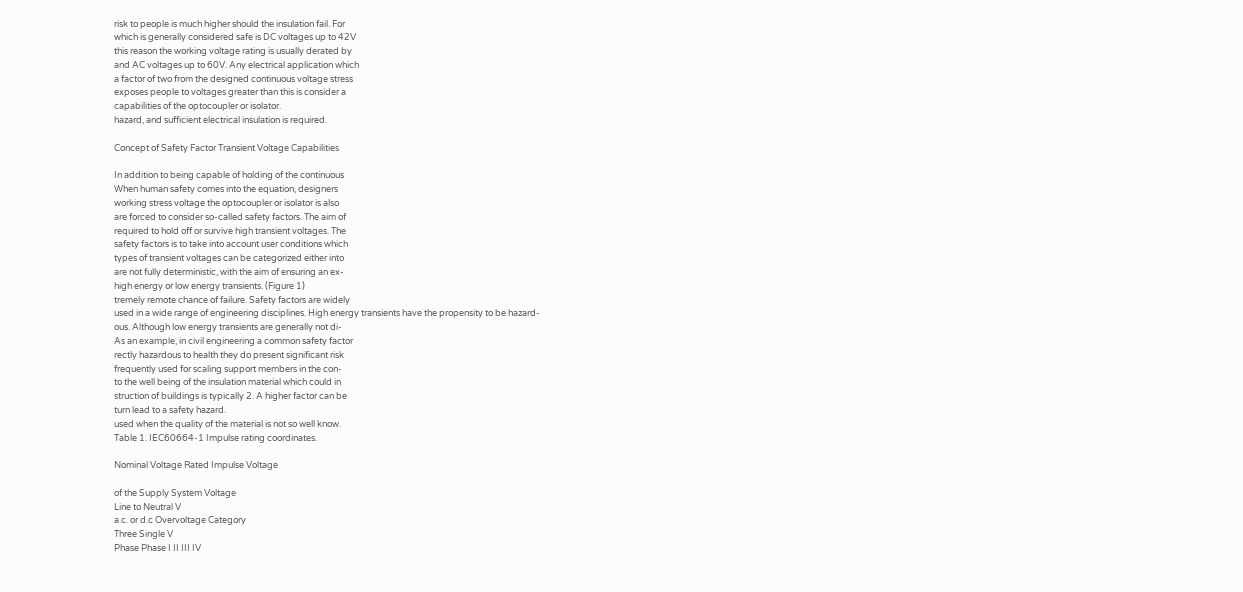risk to people is much higher should the insulation fail. For
which is generally considered safe is DC voltages up to 42V
this reason the working voltage rating is usually derated by
and AC voltages up to 60V. Any electrical application which
a factor of two from the designed continuous voltage stress
exposes people to voltages greater than this is consider a
capabilities of the optocoupler or isolator.
hazard, and sufficient electrical insulation is required.

Concept of Safety Factor Transient Voltage Capabilities

In addition to being capable of holding of the continuous
When human safety comes into the equation, designers
working stress voltage the optocoupler or isolator is also
are forced to consider so-called safety factors. The aim of
required to hold off or survive high transient voltages. The
safety factors is to take into account user conditions which
types of transient voltages can be categorized either into
are not fully deterministic, with the aim of ensuring an ex-
high energy or low energy transients. (Figure 1)
tremely remote chance of failure. Safety factors are widely
used in a wide range of engineering disciplines. High energy transients have the propensity to be hazard-
ous. Although low energy transients are generally not di-
As an example, in civil engineering a common safety factor
rectly hazardous to health they do present significant risk
frequently used for scaling support members in the con-
to the well being of the insulation material which could in
struction of buildings is typically 2. A higher factor can be
turn lead to a safety hazard.
used when the quality of the material is not so well know.
Table 1. IEC60664-1 Impulse rating coordinates.

Nominal Voltage Rated Impulse Voltage

of the Supply System Voltage
Line to Neutral V
a.c. or d.c Overvoltage Category
Three Single V
Phase Phase I II III IV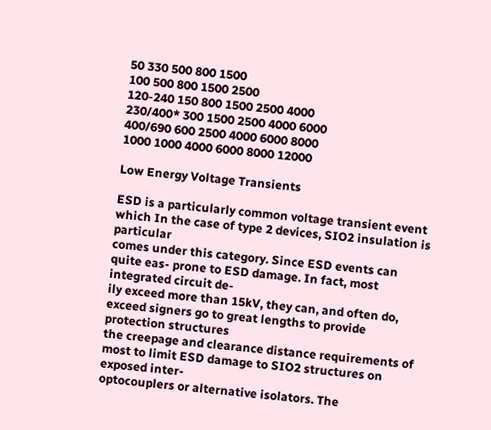50 330 500 800 1500
100 500 800 1500 2500
120-240 150 800 1500 2500 4000
230/400* 300 1500 2500 4000 6000
400/690 600 2500 4000 6000 8000
1000 1000 4000 6000 8000 12000

Low Energy Voltage Transients

ESD is a particularly common voltage transient event which In the case of type 2 devices, SIO2 insulation is particular
comes under this category. Since ESD events can quite eas- prone to ESD damage. In fact, most integrated circuit de-
ily exceed more than 15kV, they can, and often do, exceed signers go to great lengths to provide protection structures
the creepage and clearance distance requirements of most to limit ESD damage to SIO2 structures on exposed inter-
optocouplers or alternative isolators. The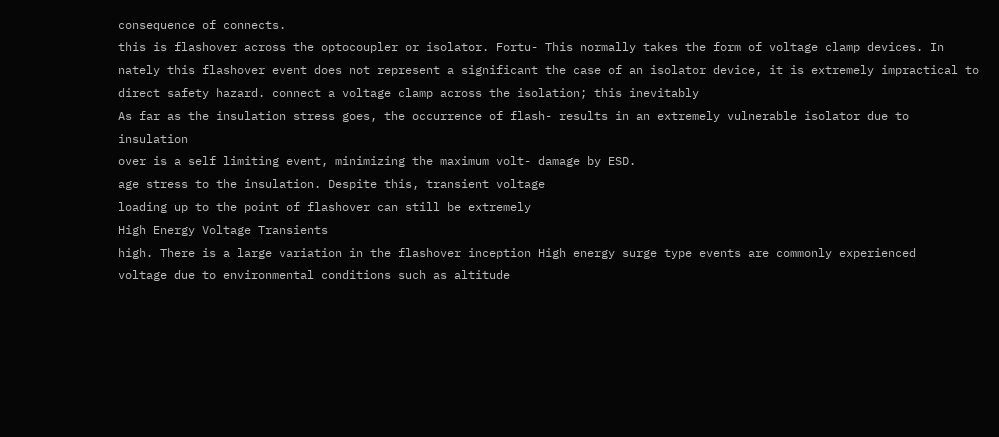consequence of connects.
this is flashover across the optocoupler or isolator. Fortu- This normally takes the form of voltage clamp devices. In
nately this flashover event does not represent a significant the case of an isolator device, it is extremely impractical to
direct safety hazard. connect a voltage clamp across the isolation; this inevitably
As far as the insulation stress goes, the occurrence of flash- results in an extremely vulnerable isolator due to insulation
over is a self limiting event, minimizing the maximum volt- damage by ESD.
age stress to the insulation. Despite this, transient voltage
loading up to the point of flashover can still be extremely
High Energy Voltage Transients
high. There is a large variation in the flashover inception High energy surge type events are commonly experienced
voltage due to environmental conditions such as altitude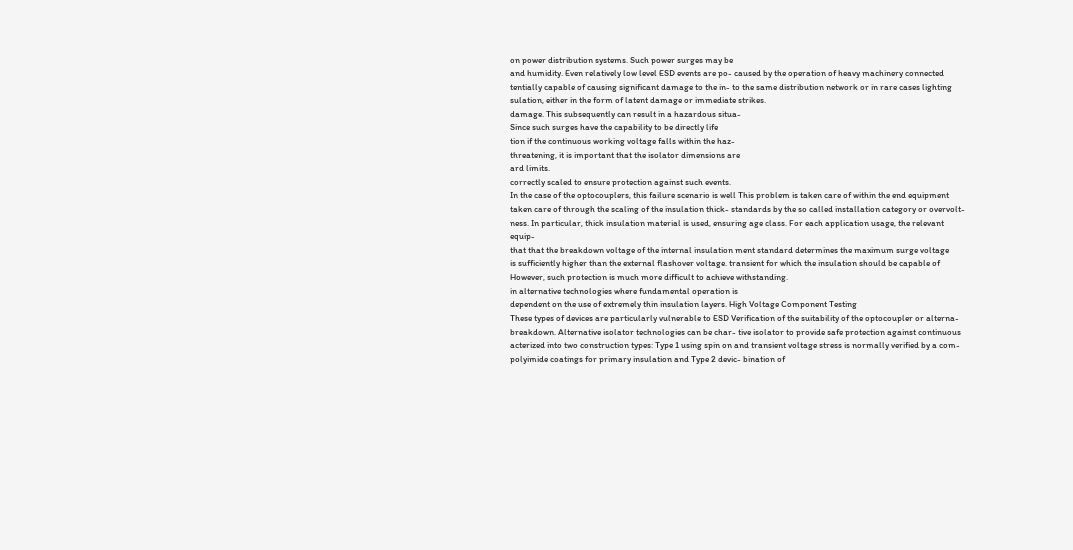on power distribution systems. Such power surges may be
and humidity. Even relatively low level ESD events are po- caused by the operation of heavy machinery connected
tentially capable of causing significant damage to the in- to the same distribution network or in rare cases lighting
sulation, either in the form of latent damage or immediate strikes.
damage. This subsequently can result in a hazardous situa-
Since such surges have the capability to be directly life
tion if the continuous working voltage falls within the haz-
threatening, it is important that the isolator dimensions are
ard limits.
correctly scaled to ensure protection against such events.
In the case of the optocouplers, this failure scenario is well This problem is taken care of within the end equipment
taken care of through the scaling of the insulation thick- standards by the so called installation category or overvolt-
ness. In particular, thick insulation material is used, ensuring age class. For each application usage, the relevant equip-
that that the breakdown voltage of the internal insulation ment standard determines the maximum surge voltage
is sufficiently higher than the external flashover voltage. transient for which the insulation should be capable of
However, such protection is much more difficult to achieve withstanding.
in alternative technologies where fundamental operation is
dependent on the use of extremely thin insulation layers. High Voltage Component Testing
These types of devices are particularly vulnerable to ESD Verification of the suitability of the optocoupler or alterna-
breakdown. Alternative isolator technologies can be char- tive isolator to provide safe protection against continuous
acterized into two construction types: Type 1 using spin on and transient voltage stress is normally verified by a com-
polyimide coatings for primary insulation and Type 2 devic- bination of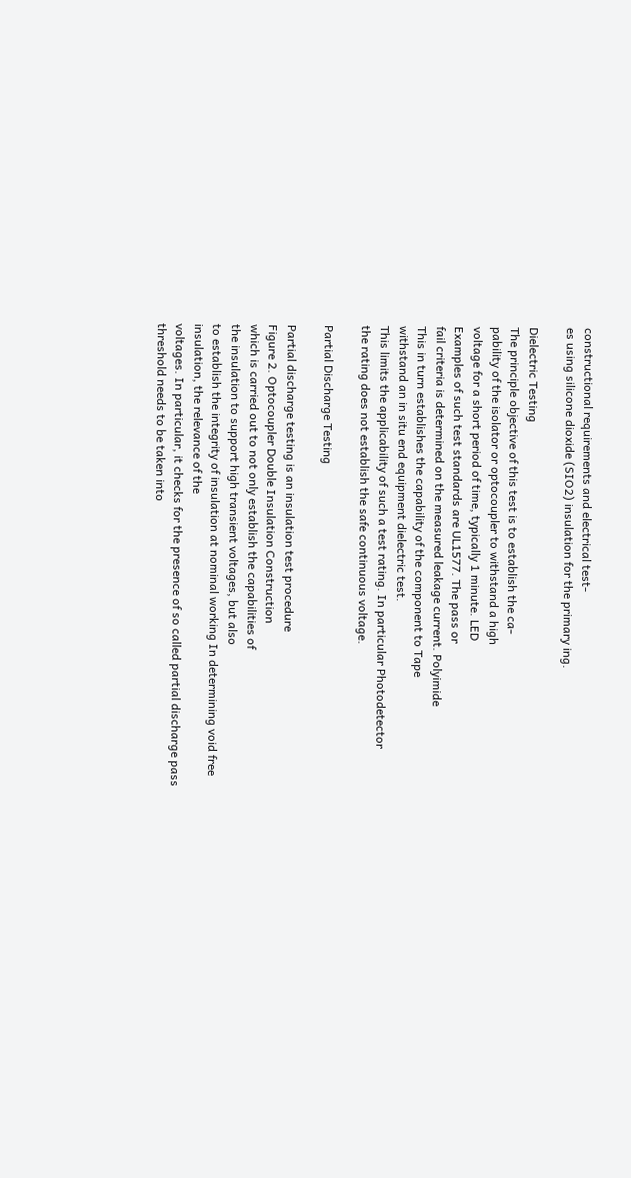constructional requirements and electrical test-
es using silicone dioxide (SIO2) insulation for the primary ing.

Dielectric Testing
The principle objective of this test is to establish the ca-
pability of the isolator or optocoupler to withstand a high
voltage for a short period of time, typically 1 minute. LED
Examples of such test standards are UL1577. The pass or
fail criteria is determined on the measured leakage current. Polyimide
This in turn establishes the capability of the component to Tape
withstand an in situ end equipment dielectric test.
This limits the applicability of such a test rating. In particular Photodetector
the rating does not establish the safe continuous voltage.

Partial Discharge Testing

Partial discharge testing is an insulation test procedure
Figure 2. Optocoupler Double Insulation Construction
which is carried out to not only establish the capabilities of
the insulation to support high transient voltages, but also
to establish the integrity of insulation at nominal working In determining void free insulation, the relevance of the
voltages. In particular, it checks for the presence of so called partial discharge pass threshold needs to be taken into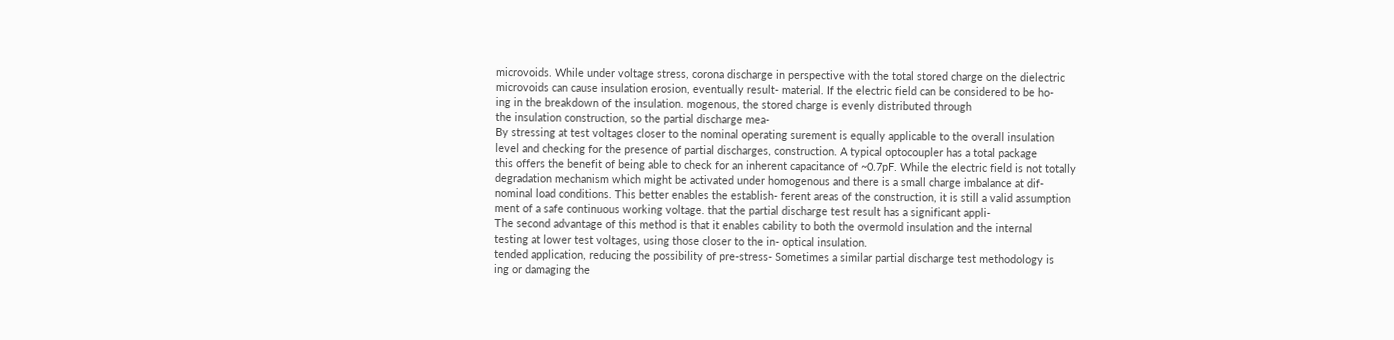microvoids. While under voltage stress, corona discharge in perspective with the total stored charge on the dielectric
microvoids can cause insulation erosion, eventually result- material. If the electric field can be considered to be ho-
ing in the breakdown of the insulation. mogenous, the stored charge is evenly distributed through
the insulation construction, so the partial discharge mea-
By stressing at test voltages closer to the nominal operating surement is equally applicable to the overall insulation
level and checking for the presence of partial discharges, construction. A typical optocoupler has a total package
this offers the benefit of being able to check for an inherent capacitance of ~0.7pF. While the electric field is not totally
degradation mechanism which might be activated under homogenous and there is a small charge imbalance at dif-
nominal load conditions. This better enables the establish- ferent areas of the construction, it is still a valid assumption
ment of a safe continuous working voltage. that the partial discharge test result has a significant appli-
The second advantage of this method is that it enables cability to both the overmold insulation and the internal
testing at lower test voltages, using those closer to the in- optical insulation.
tended application, reducing the possibility of pre-stress- Sometimes a similar partial discharge test methodology is
ing or damaging the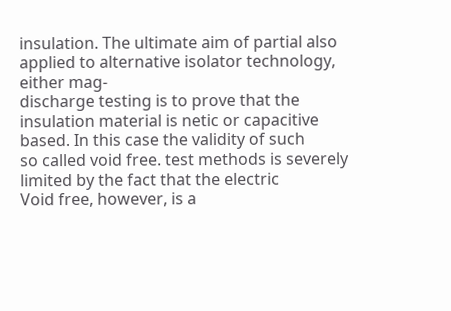insulation. The ultimate aim of partial also applied to alternative isolator technology, either mag-
discharge testing is to prove that the insulation material is netic or capacitive based. In this case the validity of such
so called void free. test methods is severely limited by the fact that the electric
Void free, however, is a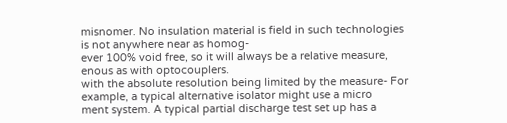misnomer. No insulation material is field in such technologies is not anywhere near as homog-
ever 100% void free, so it will always be a relative measure, enous as with optocouplers.
with the absolute resolution being limited by the measure- For example, a typical alternative isolator might use a micro
ment system. A typical partial discharge test set up has a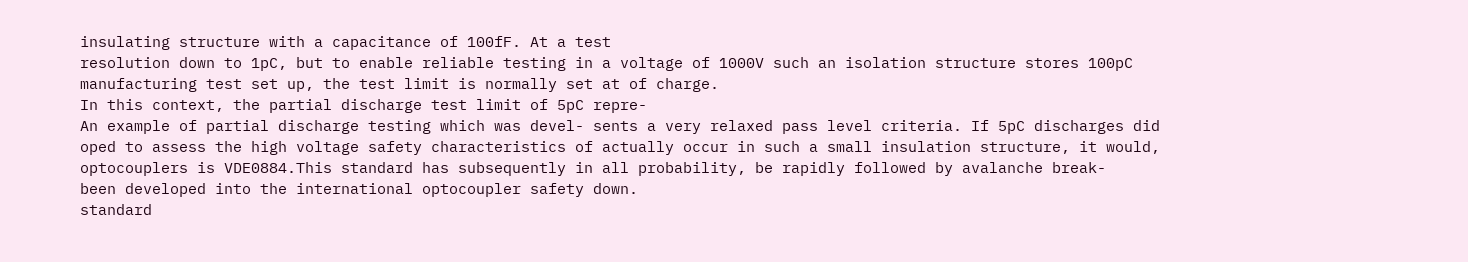insulating structure with a capacitance of 100fF. At a test
resolution down to 1pC, but to enable reliable testing in a voltage of 1000V such an isolation structure stores 100pC
manufacturing test set up, the test limit is normally set at of charge.
In this context, the partial discharge test limit of 5pC repre-
An example of partial discharge testing which was devel- sents a very relaxed pass level criteria. If 5pC discharges did
oped to assess the high voltage safety characteristics of actually occur in such a small insulation structure, it would,
optocouplers is VDE0884.This standard has subsequently in all probability, be rapidly followed by avalanche break-
been developed into the international optocoupler safety down.
standard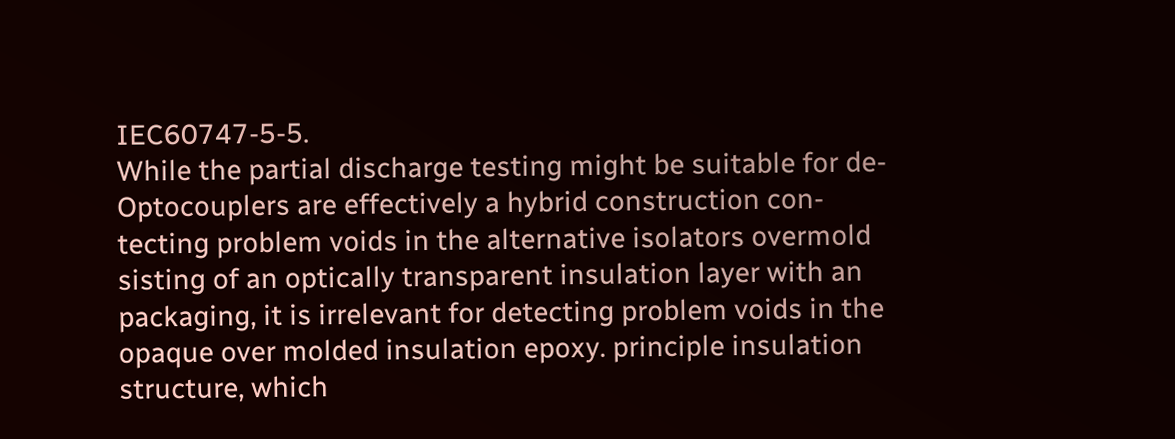IEC60747-5-5.
While the partial discharge testing might be suitable for de-
Optocouplers are effectively a hybrid construction con- tecting problem voids in the alternative isolators overmold
sisting of an optically transparent insulation layer with an packaging, it is irrelevant for detecting problem voids in the
opaque over molded insulation epoxy. principle insulation structure, which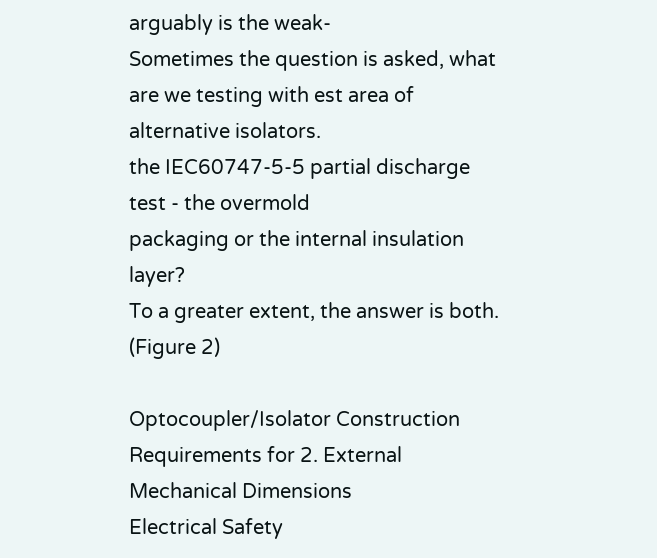arguably is the weak-
Sometimes the question is asked, what are we testing with est area of alternative isolators.
the IEC60747-5-5 partial discharge test - the overmold
packaging or the internal insulation layer?
To a greater extent, the answer is both. (Figure 2)

Optocoupler/Isolator Construction Requirements for 2. External Mechanical Dimensions
Electrical Safety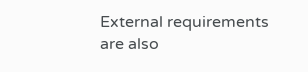External requirements are also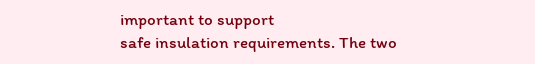important to support
safe insulation requirements. The two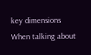key dimensions
When talking about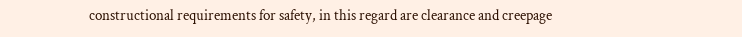constructional requirements for safety, in this regard are clearance and creepage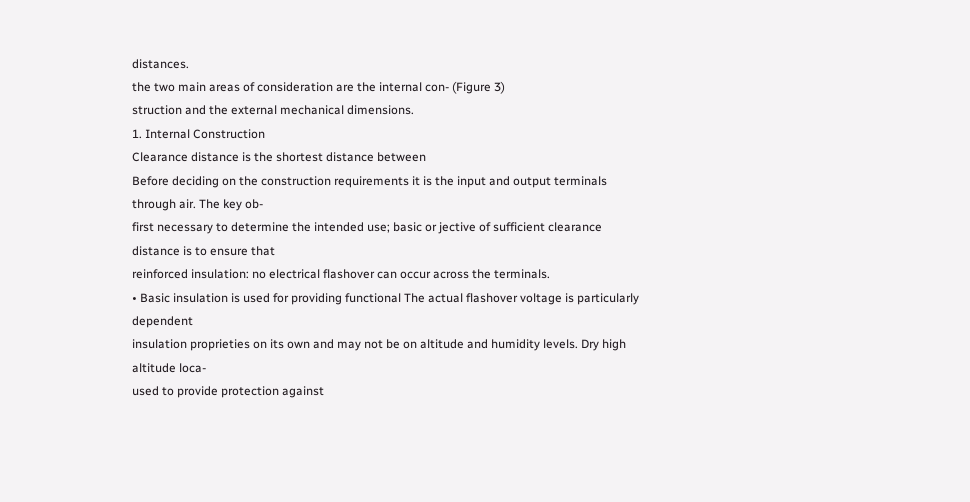distances.
the two main areas of consideration are the internal con- (Figure 3)
struction and the external mechanical dimensions.
1. Internal Construction
Clearance distance is the shortest distance between
Before deciding on the construction requirements it is the input and output terminals through air. The key ob-
first necessary to determine the intended use; basic or jective of sufficient clearance distance is to ensure that
reinforced insulation: no electrical flashover can occur across the terminals.
• Basic insulation is used for providing functional The actual flashover voltage is particularly dependent
insulation proprieties on its own and may not be on altitude and humidity levels. Dry high altitude loca-
used to provide protection against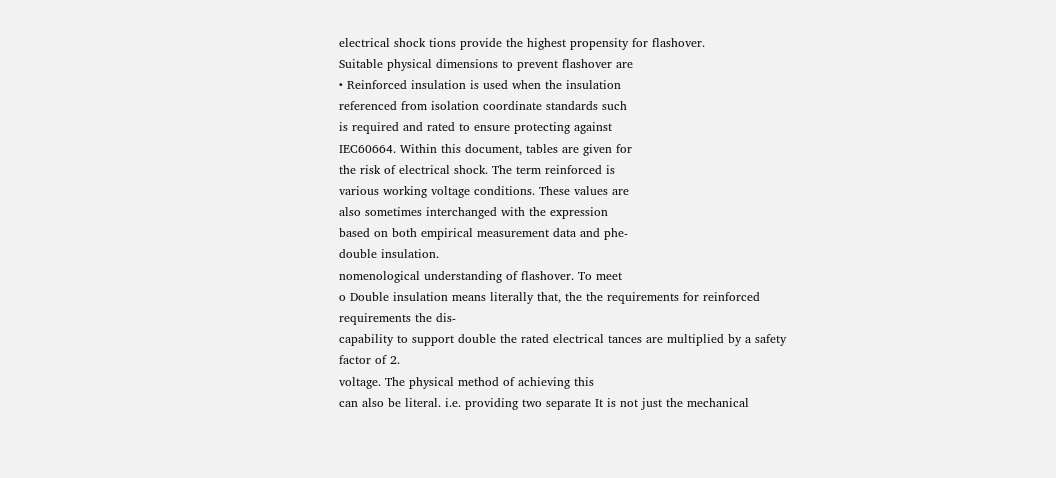electrical shock tions provide the highest propensity for flashover.
Suitable physical dimensions to prevent flashover are
• Reinforced insulation is used when the insulation
referenced from isolation coordinate standards such
is required and rated to ensure protecting against
IEC60664. Within this document, tables are given for
the risk of electrical shock. The term reinforced is
various working voltage conditions. These values are
also sometimes interchanged with the expression
based on both empirical measurement data and phe-
double insulation.
nomenological understanding of flashover. To meet
o Double insulation means literally that, the the requirements for reinforced requirements the dis-
capability to support double the rated electrical tances are multiplied by a safety factor of 2.
voltage. The physical method of achieving this
can also be literal. i.e. providing two separate It is not just the mechanical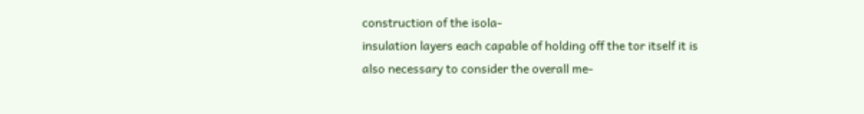construction of the isola-
insulation layers each capable of holding off the tor itself it is also necessary to consider the overall me-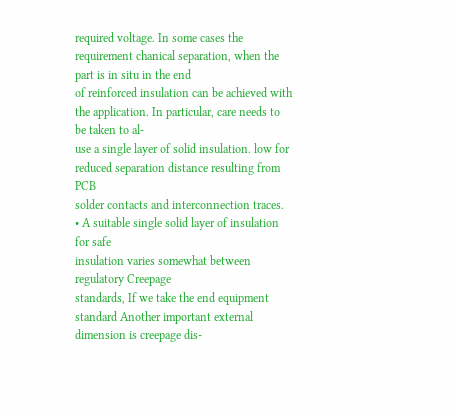required voltage. In some cases the requirement chanical separation, when the part is in situ in the end
of reinforced insulation can be achieved with the application. In particular, care needs to be taken to al-
use a single layer of solid insulation. low for reduced separation distance resulting from PCB
solder contacts and interconnection traces.
• A suitable single solid layer of insulation for safe
insulation varies somewhat between regulatory Creepage
standards, If we take the end equipment standard Another important external dimension is creepage dis-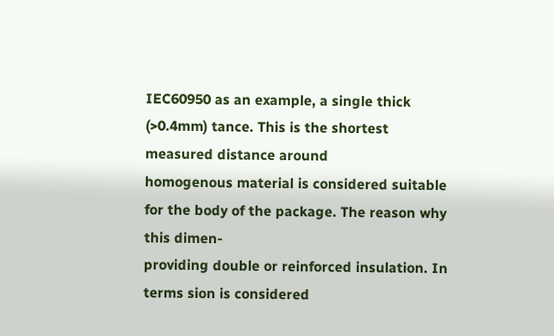IEC60950 as an example, a single thick (>0.4mm) tance. This is the shortest measured distance around
homogenous material is considered suitable for the body of the package. The reason why this dimen-
providing double or reinforced insulation. In terms sion is considered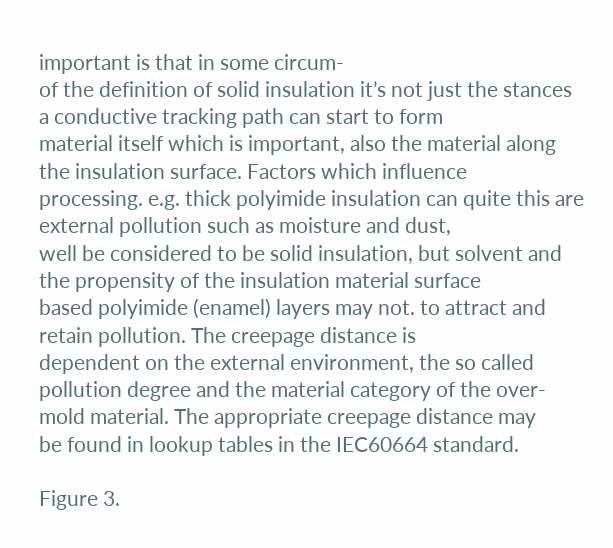important is that in some circum-
of the definition of solid insulation it’s not just the stances a conductive tracking path can start to form
material itself which is important, also the material along the insulation surface. Factors which influence
processing. e.g. thick polyimide insulation can quite this are external pollution such as moisture and dust,
well be considered to be solid insulation, but solvent and the propensity of the insulation material surface
based polyimide (enamel) layers may not. to attract and retain pollution. The creepage distance is
dependent on the external environment, the so called
pollution degree and the material category of the over-
mold material. The appropriate creepage distance may
be found in lookup tables in the IEC60664 standard.

Figure 3.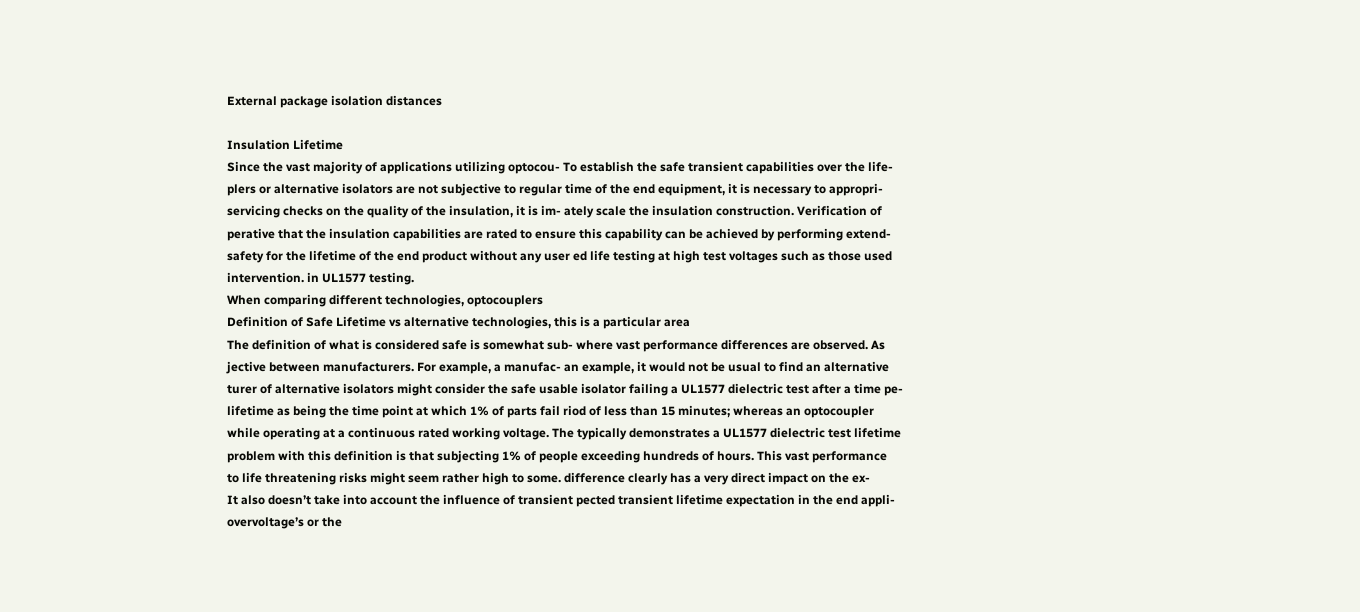External package isolation distances

Insulation Lifetime
Since the vast majority of applications utilizing optocou- To establish the safe transient capabilities over the life-
plers or alternative isolators are not subjective to regular time of the end equipment, it is necessary to appropri-
servicing checks on the quality of the insulation, it is im- ately scale the insulation construction. Verification of
perative that the insulation capabilities are rated to ensure this capability can be achieved by performing extend-
safety for the lifetime of the end product without any user ed life testing at high test voltages such as those used
intervention. in UL1577 testing.
When comparing different technologies, optocouplers
Definition of Safe Lifetime vs alternative technologies, this is a particular area
The definition of what is considered safe is somewhat sub- where vast performance differences are observed. As
jective between manufacturers. For example, a manufac- an example, it would not be usual to find an alternative
turer of alternative isolators might consider the safe usable isolator failing a UL1577 dielectric test after a time pe-
lifetime as being the time point at which 1% of parts fail riod of less than 15 minutes; whereas an optocoupler
while operating at a continuous rated working voltage. The typically demonstrates a UL1577 dielectric test lifetime
problem with this definition is that subjecting 1% of people exceeding hundreds of hours. This vast performance
to life threatening risks might seem rather high to some. difference clearly has a very direct impact on the ex-
It also doesn’t take into account the influence of transient pected transient lifetime expectation in the end appli-
overvoltage’s or the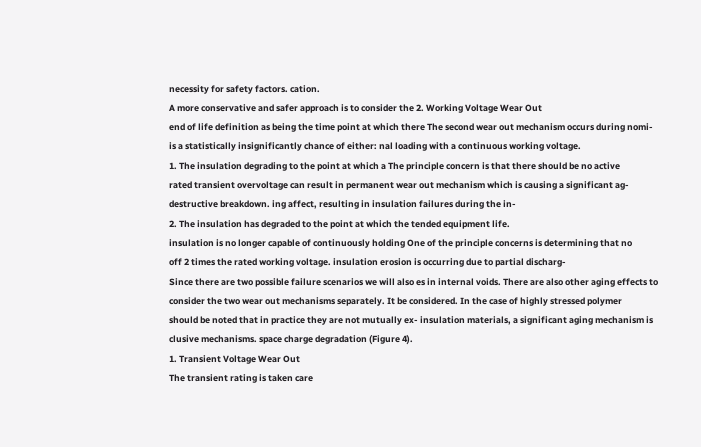necessity for safety factors. cation.
A more conservative and safer approach is to consider the 2. Working Voltage Wear Out
end of life definition as being the time point at which there The second wear out mechanism occurs during nomi-
is a statistically insignificantly chance of either: nal loading with a continuous working voltage.
1. The insulation degrading to the point at which a The principle concern is that there should be no active
rated transient overvoltage can result in permanent wear out mechanism which is causing a significant ag-
destructive breakdown. ing affect, resulting in insulation failures during the in-
2. The insulation has degraded to the point at which the tended equipment life.
insulation is no longer capable of continuously holding One of the principle concerns is determining that no
off 2 times the rated working voltage. insulation erosion is occurring due to partial discharg-
Since there are two possible failure scenarios we will also es in internal voids. There are also other aging effects to
consider the two wear out mechanisms separately. It be considered. In the case of highly stressed polymer
should be noted that in practice they are not mutually ex- insulation materials, a significant aging mechanism is
clusive mechanisms. space charge degradation (Figure 4).
1. Transient Voltage Wear Out
The transient rating is taken care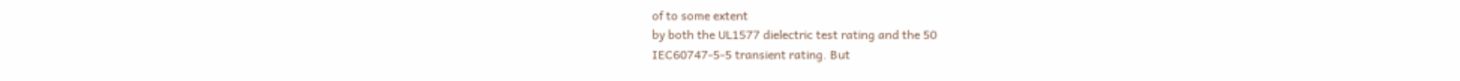of to some extent
by both the UL1577 dielectric test rating and the 50
IEC60747-5-5 transient rating. But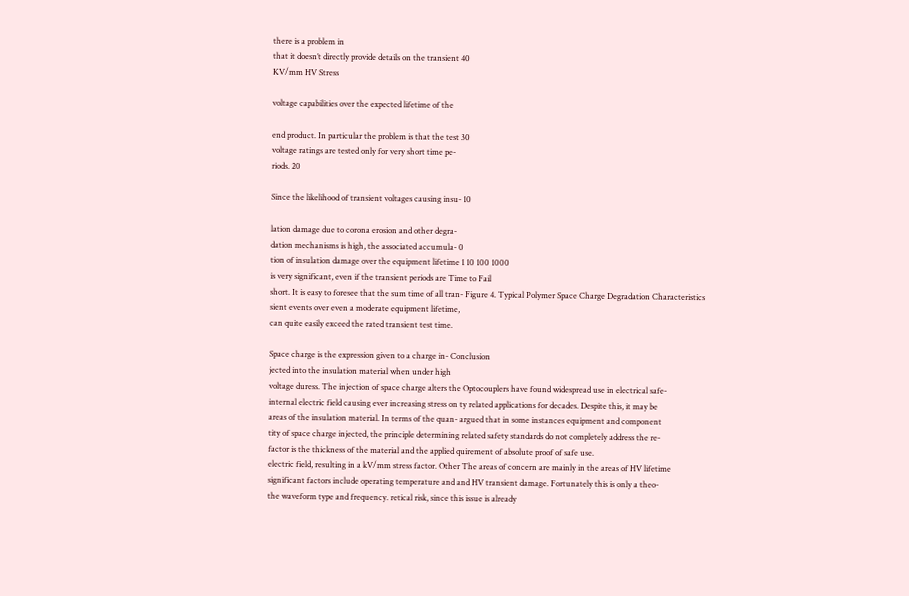there is a problem in
that it doesn’t directly provide details on the transient 40
KV/mm HV Stress

voltage capabilities over the expected lifetime of the

end product. In particular the problem is that the test 30
voltage ratings are tested only for very short time pe-
riods. 20

Since the likelihood of transient voltages causing insu- 10

lation damage due to corona erosion and other degra-
dation mechanisms is high, the associated accumula- 0
tion of insulation damage over the equipment lifetime 1 10 100 1000
is very significant, even if the transient periods are Time to Fail
short. It is easy to foresee that the sum time of all tran- Figure 4. Typical Polymer Space Charge Degradation Characteristics
sient events over even a moderate equipment lifetime,
can quite easily exceed the rated transient test time.

Space charge is the expression given to a charge in- Conclusion
jected into the insulation material when under high
voltage duress. The injection of space charge alters the Optocouplers have found widespread use in electrical safe-
internal electric field causing ever increasing stress on ty related applications for decades. Despite this, it may be
areas of the insulation material. In terms of the quan- argued that in some instances equipment and component
tity of space charge injected, the principle determining related safety standards do not completely address the re-
factor is the thickness of the material and the applied quirement of absolute proof of safe use.
electric field, resulting in a kV/mm stress factor. Other The areas of concern are mainly in the areas of HV lifetime
significant factors include operating temperature and and HV transient damage. Fortunately this is only a theo-
the waveform type and frequency. retical risk, since this issue is already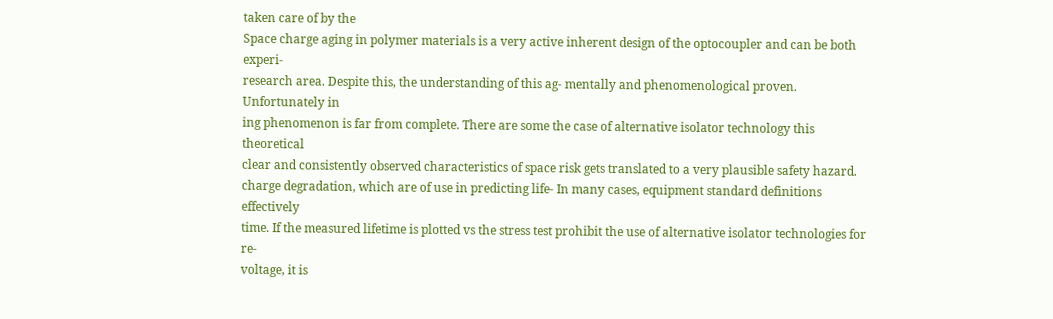taken care of by the
Space charge aging in polymer materials is a very active inherent design of the optocoupler and can be both experi-
research area. Despite this, the understanding of this ag- mentally and phenomenological proven. Unfortunately in
ing phenomenon is far from complete. There are some the case of alternative isolator technology this theoretical
clear and consistently observed characteristics of space risk gets translated to a very plausible safety hazard.
charge degradation, which are of use in predicting life- In many cases, equipment standard definitions effectively
time. If the measured lifetime is plotted vs the stress test prohibit the use of alternative isolator technologies for re-
voltage, it is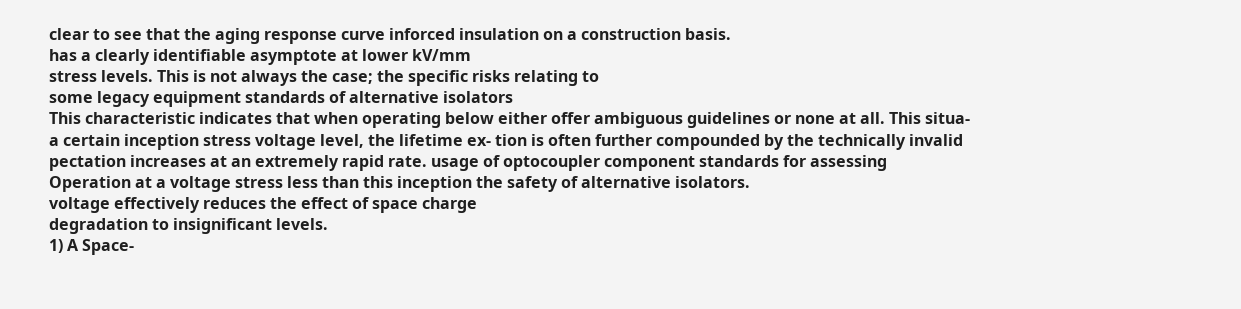clear to see that the aging response curve inforced insulation on a construction basis.
has a clearly identifiable asymptote at lower kV/mm
stress levels. This is not always the case; the specific risks relating to
some legacy equipment standards of alternative isolators
This characteristic indicates that when operating below either offer ambiguous guidelines or none at all. This situa-
a certain inception stress voltage level, the lifetime ex- tion is often further compounded by the technically invalid
pectation increases at an extremely rapid rate. usage of optocoupler component standards for assessing
Operation at a voltage stress less than this inception the safety of alternative isolators.
voltage effectively reduces the effect of space charge
degradation to insignificant levels.
1) A Space-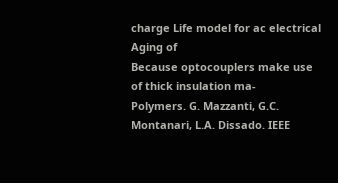charge Life model for ac electrical Aging of
Because optocouplers make use of thick insulation ma-
Polymers. G. Mazzanti, G.C. Montanari, L.A. Dissado. IEEE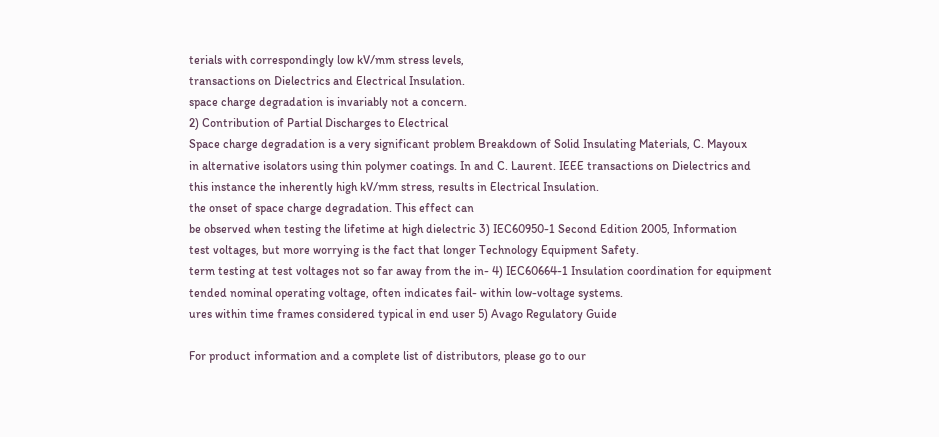terials with correspondingly low kV/mm stress levels,
transactions on Dielectrics and Electrical Insulation.
space charge degradation is invariably not a concern.
2) Contribution of Partial Discharges to Electrical
Space charge degradation is a very significant problem Breakdown of Solid Insulating Materials, C. Mayoux
in alternative isolators using thin polymer coatings. In and C. Laurent. IEEE transactions on Dielectrics and
this instance the inherently high kV/mm stress, results in Electrical Insulation.
the onset of space charge degradation. This effect can
be observed when testing the lifetime at high dielectric 3) IEC60950-1 Second Edition 2005, Information
test voltages, but more worrying is the fact that longer Technology Equipment Safety.
term testing at test voltages not so far away from the in- 4) IEC60664-1 Insulation coordination for equipment
tended nominal operating voltage, often indicates fail- within low-voltage systems.
ures within time frames considered typical in end user 5) Avago Regulatory Guide

For product information and a complete list of distributors, please go to our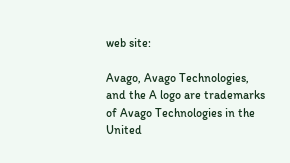web site:

Avago, Avago Technologies, and the A logo are trademarks of Avago Technologies in the United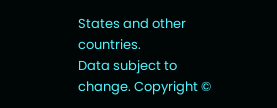States and other countries.
Data subject to change. Copyright ©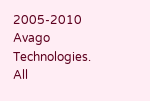2005-2010 Avago Technologies. All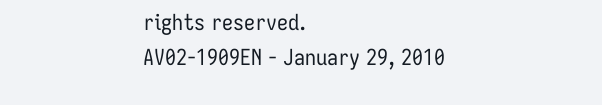rights reserved.
AV02-1909EN - January 29, 2010